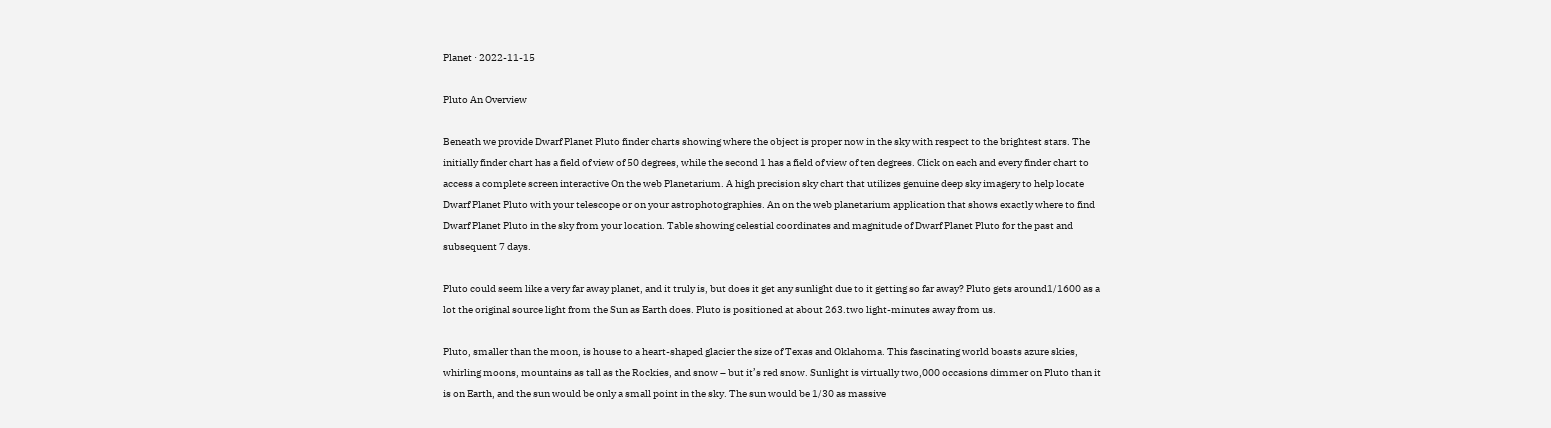Planet · 2022-11-15

Pluto An Overview

Beneath we provide Dwarf Planet Pluto finder charts showing where the object is proper now in the sky with respect to the brightest stars. The initially finder chart has a field of view of 50 degrees, while the second 1 has a field of view of ten degrees. Click on each and every finder chart to access a complete screen interactive On the web Planetarium. A high precision sky chart that utilizes genuine deep sky imagery to help locate Dwarf Planet Pluto with your telescope or on your astrophotographies. An on the web planetarium application that shows exactly where to find Dwarf Planet Pluto in the sky from your location. Table showing celestial coordinates and magnitude of Dwarf Planet Pluto for the past and subsequent 7 days.

Pluto could seem like a very far away planet, and it truly is, but does it get any sunlight due to it getting so far away? Pluto gets around1/1600 as a lot the original source light from the Sun as Earth does. Pluto is positioned at about 263.two light-minutes away from us.

Pluto, smaller than the moon, is house to a heart-shaped glacier the size of Texas and Oklahoma. This fascinating world boasts azure skies, whirling moons, mountains as tall as the Rockies, and snow – but it’s red snow. Sunlight is virtually two,000 occasions dimmer on Pluto than it is on Earth, and the sun would be only a small point in the sky. The sun would be 1/30 as massive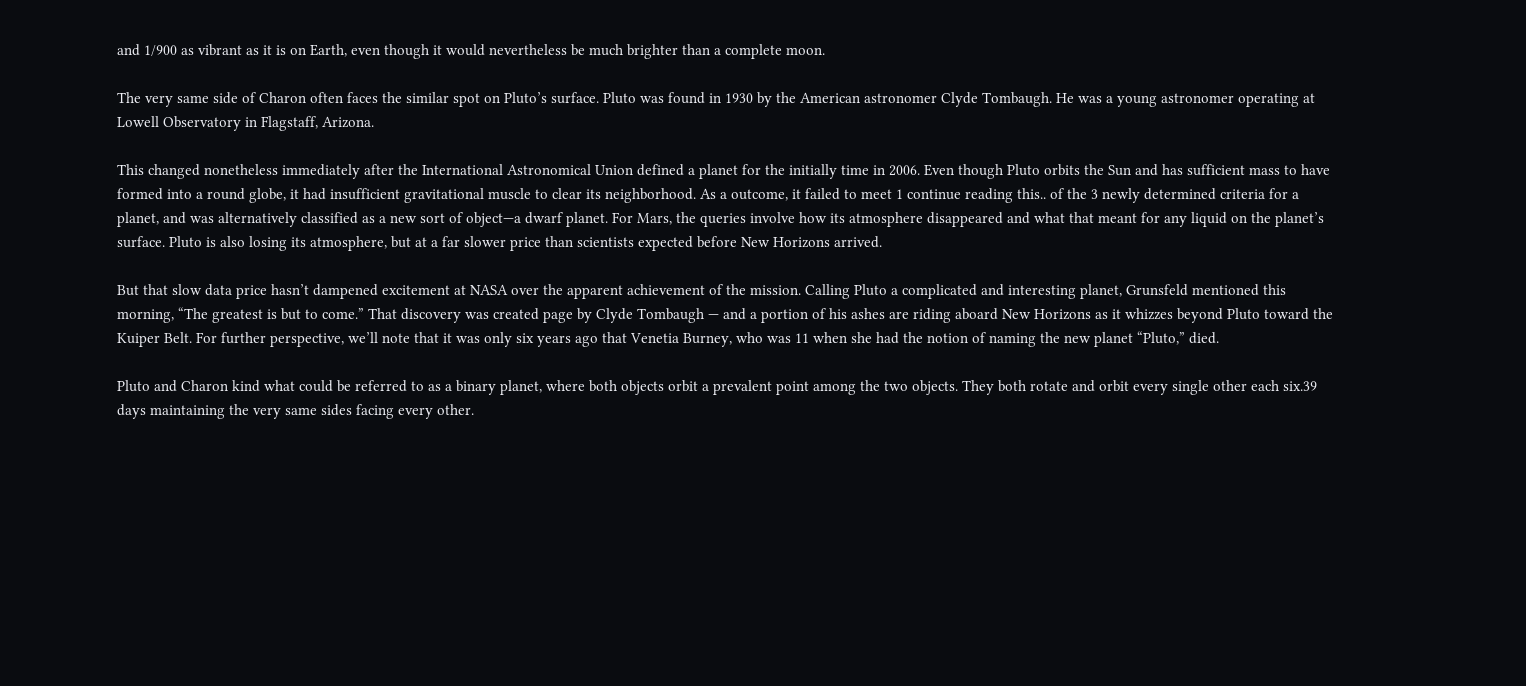and 1/900 as vibrant as it is on Earth, even though it would nevertheless be much brighter than a complete moon.

The very same side of Charon often faces the similar spot on Pluto’s surface. Pluto was found in 1930 by the American astronomer Clyde Tombaugh. He was a young astronomer operating at Lowell Observatory in Flagstaff, Arizona.

This changed nonetheless immediately after the International Astronomical Union defined a planet for the initially time in 2006. Even though Pluto orbits the Sun and has sufficient mass to have formed into a round globe, it had insufficient gravitational muscle to clear its neighborhood. As a outcome, it failed to meet 1 continue reading this.. of the 3 newly determined criteria for a planet, and was alternatively classified as a new sort of object—a dwarf planet. For Mars, the queries involve how its atmosphere disappeared and what that meant for any liquid on the planet’s surface. Pluto is also losing its atmosphere, but at a far slower price than scientists expected before New Horizons arrived.

But that slow data price hasn’t dampened excitement at NASA over the apparent achievement of the mission. Calling Pluto a complicated and interesting planet, Grunsfeld mentioned this morning, “The greatest is but to come.” That discovery was created page by Clyde Tombaugh — and a portion of his ashes are riding aboard New Horizons as it whizzes beyond Pluto toward the Kuiper Belt. For further perspective, we’ll note that it was only six years ago that Venetia Burney, who was 11 when she had the notion of naming the new planet “Pluto,” died.

Pluto and Charon kind what could be referred to as a binary planet, where both objects orbit a prevalent point among the two objects. They both rotate and orbit every single other each six.39 days maintaining the very same sides facing every other.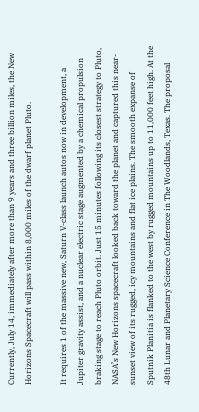Currently, July 14, immediately after more than 9 years and three billion miles, the New Horizons Spacecraft will pass within 8,000 miles of the dwarf planet Pluto.

It requires 1 of the massive new, Saturn V-class launch autos now in development, a Jupiter gravity assist, and a nuclear electric stage augmented by a chemical propulsion braking stage to reach Pluto orbit. Just 15 minutes following its closest strategy to Pluto, NASA’s New Horizons spacecraft looked back toward the planet and captured this near-sunset view of its rugged, icy mountains and flat ice plains. The smooth expanse of Sputnik Planitia is flanked to the west by rugged mountains up to 11,000 feet high. At the 48th Lunar and Planetary Science Conference in The Woodlands, Texas. The proposal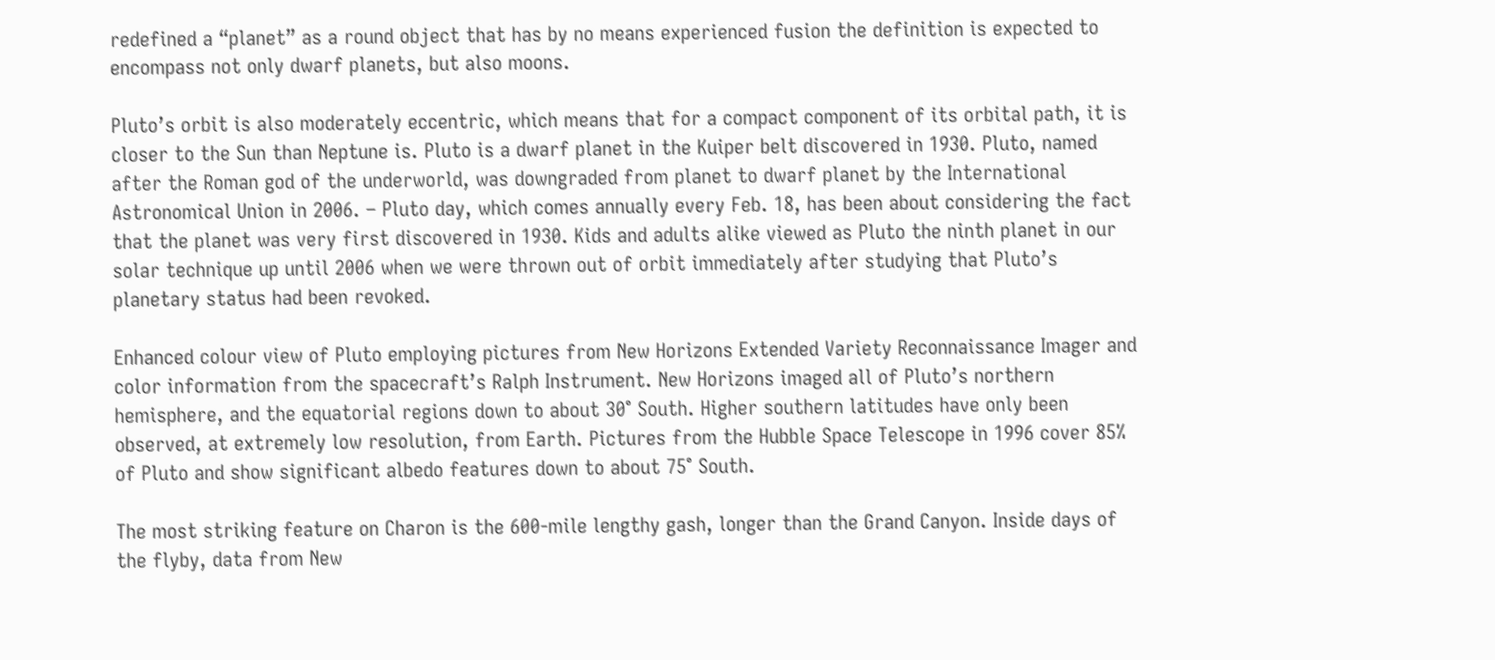redefined a “planet” as a round object that has by no means experienced fusion the definition is expected to encompass not only dwarf planets, but also moons.

Pluto’s orbit is also moderately eccentric, which means that for a compact component of its orbital path, it is closer to the Sun than Neptune is. Pluto is a dwarf planet in the Kuiper belt discovered in 1930. Pluto, named after the Roman god of the underworld, was downgraded from planet to dwarf planet by the International Astronomical Union in 2006. – Pluto day, which comes annually every Feb. 18, has been about considering the fact that the planet was very first discovered in 1930. Kids and adults alike viewed as Pluto the ninth planet in our solar technique up until 2006 when we were thrown out of orbit immediately after studying that Pluto’s planetary status had been revoked.

Enhanced colour view of Pluto employing pictures from New Horizons Extended Variety Reconnaissance Imager and color information from the spacecraft’s Ralph Instrument. New Horizons imaged all of Pluto’s northern hemisphere, and the equatorial regions down to about 30° South. Higher southern latitudes have only been observed, at extremely low resolution, from Earth. Pictures from the Hubble Space Telescope in 1996 cover 85% of Pluto and show significant albedo features down to about 75° South.

The most striking feature on Charon is the 600-mile lengthy gash, longer than the Grand Canyon. Inside days of the flyby, data from New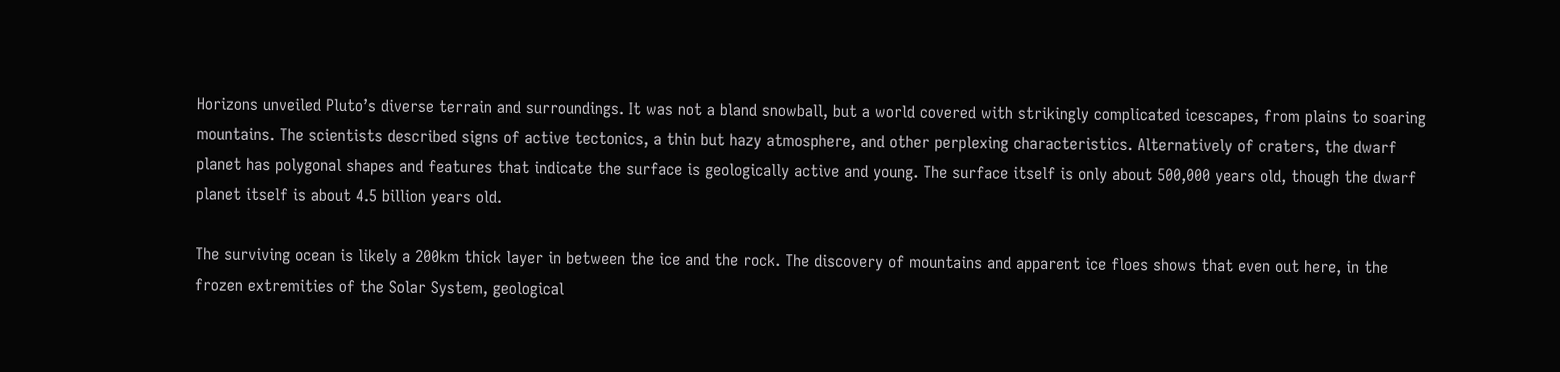Horizons unveiled Pluto’s diverse terrain and surroundings. It was not a bland snowball, but a world covered with strikingly complicated icescapes, from plains to soaring mountains. The scientists described signs of active tectonics, a thin but hazy atmosphere, and other perplexing characteristics. Alternatively of craters, the dwarf planet has polygonal shapes and features that indicate the surface is geologically active and young. The surface itself is only about 500,000 years old, though the dwarf planet itself is about 4.5 billion years old.

The surviving ocean is likely a 200km thick layer in between the ice and the rock. The discovery of mountains and apparent ice floes shows that even out here, in the frozen extremities of the Solar System, geological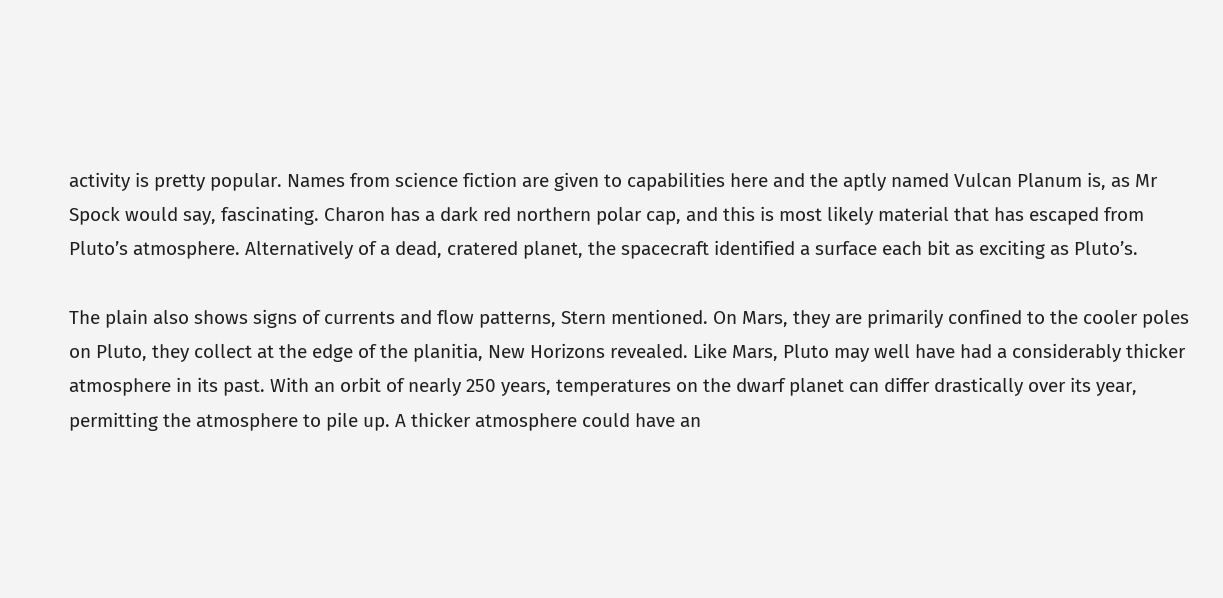activity is pretty popular. Names from science fiction are given to capabilities here and the aptly named Vulcan Planum is, as Mr Spock would say, fascinating. Charon has a dark red northern polar cap, and this is most likely material that has escaped from Pluto’s atmosphere. Alternatively of a dead, cratered planet, the spacecraft identified a surface each bit as exciting as Pluto’s.

The plain also shows signs of currents and flow patterns, Stern mentioned. On Mars, they are primarily confined to the cooler poles on Pluto, they collect at the edge of the planitia, New Horizons revealed. Like Mars, Pluto may well have had a considerably thicker atmosphere in its past. With an orbit of nearly 250 years, temperatures on the dwarf planet can differ drastically over its year, permitting the atmosphere to pile up. A thicker atmosphere could have an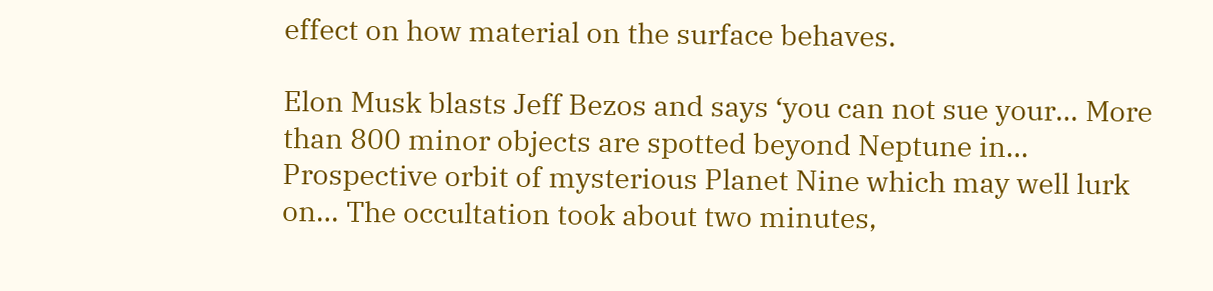effect on how material on the surface behaves.

Elon Musk blasts Jeff Bezos and says ‘you can not sue your… More than 800 minor objects are spotted beyond Neptune in… Prospective orbit of mysterious Planet Nine which may well lurk on… The occultation took about two minutes,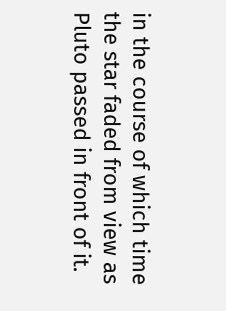in the course of which time the star faded from view as Pluto passed in front of it.